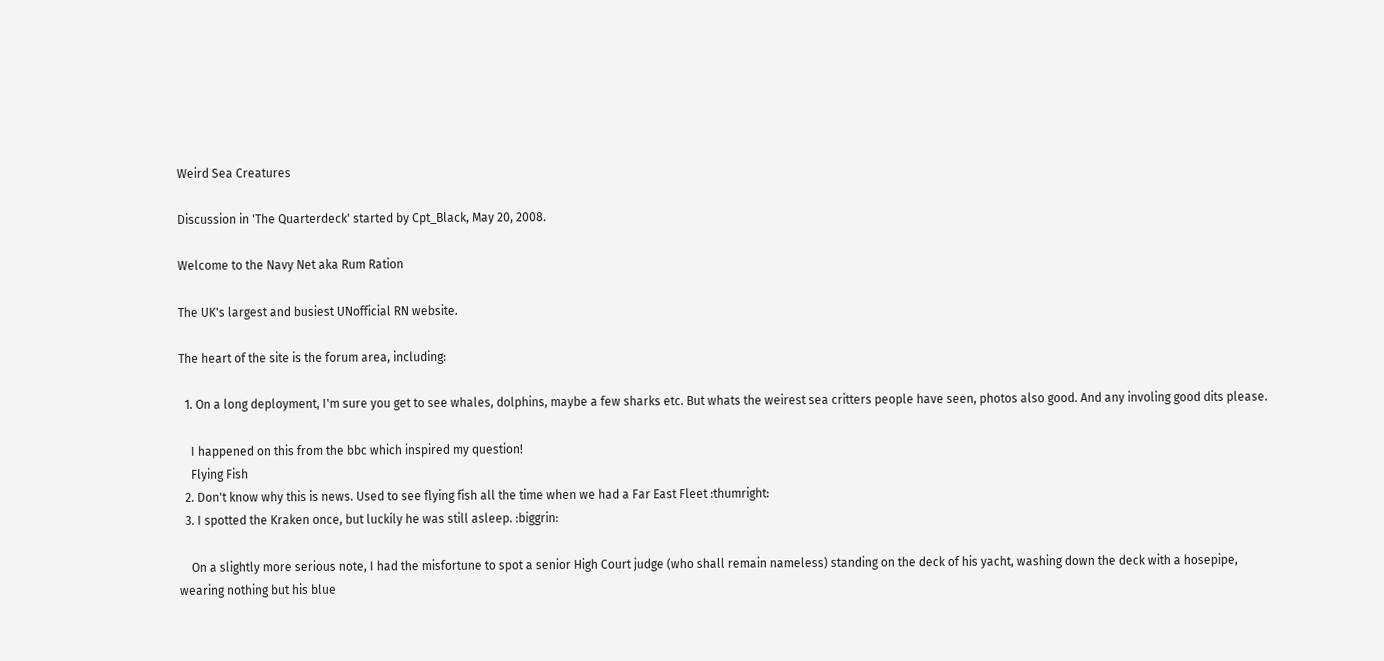Weird Sea Creatures

Discussion in 'The Quarterdeck' started by Cpt_Black, May 20, 2008.

Welcome to the Navy Net aka Rum Ration

The UK's largest and busiest UNofficial RN website.

The heart of the site is the forum area, including:

  1. On a long deployment, I'm sure you get to see whales, dolphins, maybe a few sharks etc. But whats the weirest sea critters people have seen, photos also good. And any involing good dits please.

    I happened on this from the bbc which inspired my question!
    Flying Fish
  2. Don't know why this is news. Used to see flying fish all the time when we had a Far East Fleet :thumright:
  3. I spotted the Kraken once, but luckily he was still asleep. :biggrin:

    On a slightly more serious note, I had the misfortune to spot a senior High Court judge (who shall remain nameless) standing on the deck of his yacht, washing down the deck with a hosepipe, wearing nothing but his blue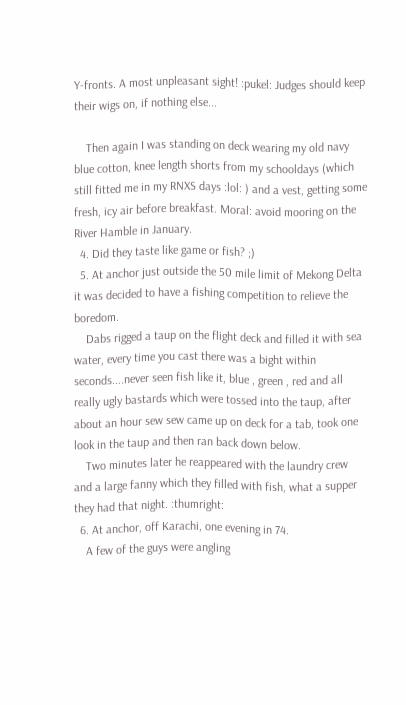Y-fronts. A most unpleasant sight! :pukel: Judges should keep their wigs on, if nothing else...

    Then again I was standing on deck wearing my old navy blue cotton, knee length shorts from my schooldays (which still fitted me in my RNXS days :lol: ) and a vest, getting some fresh, icy air before breakfast. Moral: avoid mooring on the River Hamble in January.
  4. Did they taste like game or fish? ;)
  5. At anchor just outside the 50 mile limit of Mekong Delta it was decided to have a fishing competition to relieve the boredom.
    Dabs rigged a taup on the flight deck and filled it with sea water, every time you cast there was a bight within seconds....never seen fish like it, blue , green , red and all really ugly bastards which were tossed into the taup, after about an hour sew sew came up on deck for a tab, took one look in the taup and then ran back down below.
    Two minutes later he reappeared with the laundry crew and a large fanny which they filled with fish, what a supper they had that night. :thumright:
  6. At anchor, off Karachi, one evening in 74.
    A few of the guys were angling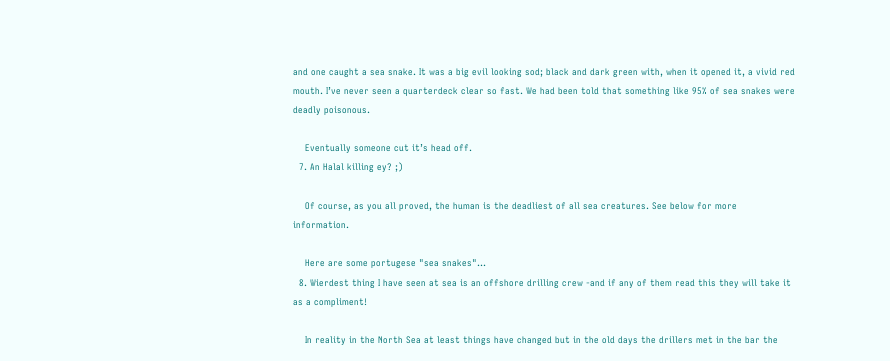and one caught a sea snake. It was a big evil looking sod; black and dark green with, when it opened it, a vivid red mouth. I’ve never seen a quarterdeck clear so fast. We had been told that something like 95% of sea snakes were deadly poisonous.

    Eventually someone cut it’s head off.
  7. An Halal killing ey? ;)

    Of course, as you all proved, the human is the deadliest of all sea creatures. See below for more information.

    Here are some portugese "sea snakes"...
  8. Wierdest thing I have seen at sea is an offshore drilling crew -and if any of them read this they will take it as a compliment!

    In reality in the North Sea at least things have changed but in the old days the drillers met in the bar the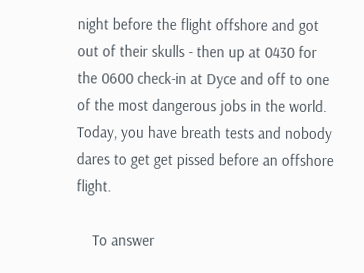night before the flight offshore and got out of their skulls - then up at 0430 for the 0600 check-in at Dyce and off to one of the most dangerous jobs in the world. Today, you have breath tests and nobody dares to get get pissed before an offshore flight.

    To answer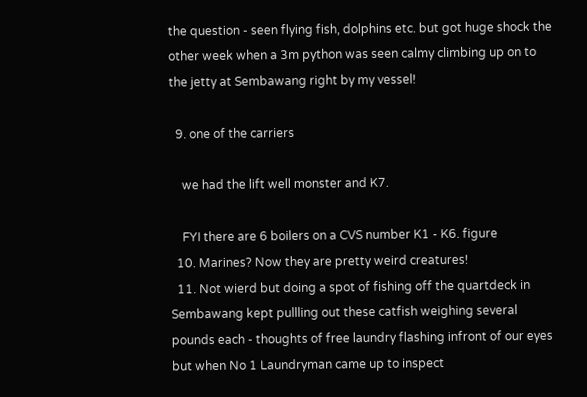the question - seen flying fish, dolphins etc. but got huge shock the other week when a 3m python was seen calmy climbing up on to the jetty at Sembawang right by my vessel!

  9. one of the carriers

    we had the lift well monster and K7.

    FYI there are 6 boilers on a CVS number K1 - K6. figure
  10. Marines? Now they are pretty weird creatures!
  11. Not wierd but doing a spot of fishing off the quartdeck in Sembawang kept pullling out these catfish weighing several pounds each - thoughts of free laundry flashing infront of our eyes but when No 1 Laundryman came up to inspect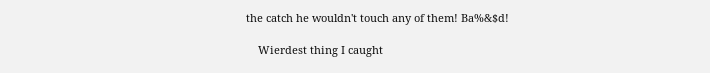the catch he wouldn't touch any of them! Ba%&$d!

    Wierdest thing I caught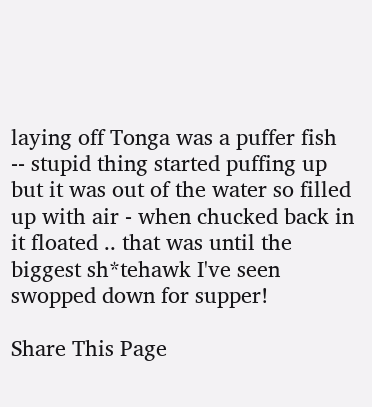laying off Tonga was a puffer fish -- stupid thing started puffing up but it was out of the water so filled up with air - when chucked back in it floated .. that was until the biggest sh*tehawk I've seen swopped down for supper!

Share This Page